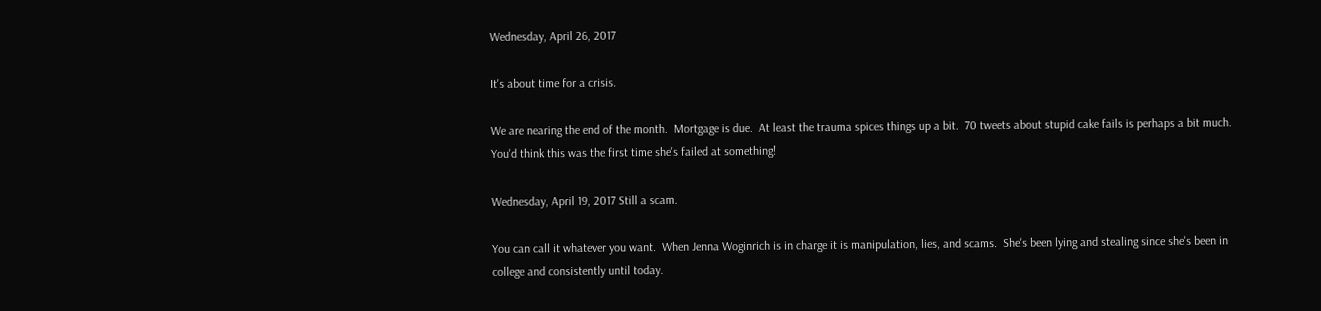Wednesday, April 26, 2017

It's about time for a crisis.

We are nearing the end of the month.  Mortgage is due.  At least the trauma spices things up a bit.  70 tweets about stupid cake fails is perhaps a bit much.  You'd think this was the first time she's failed at something!

Wednesday, April 19, 2017 Still a scam.

You can call it whatever you want.  When Jenna Woginrich is in charge it is manipulation, lies, and scams.  She's been lying and stealing since she's been in college and consistently until today.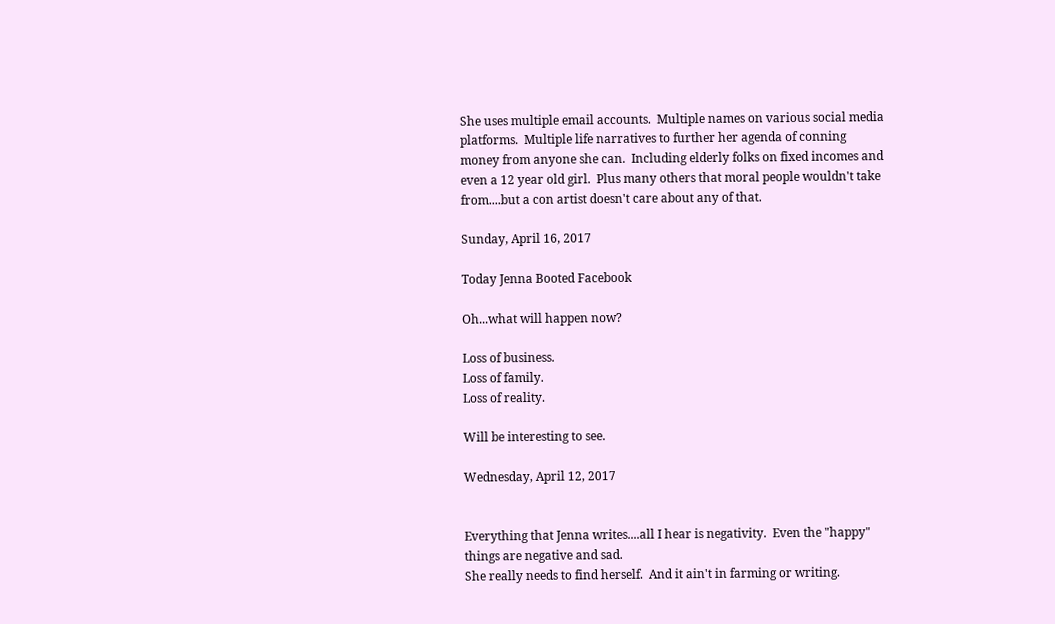She uses multiple email accounts.  Multiple names on various social media platforms.  Multiple life narratives to further her agenda of conning money from anyone she can.  Including elderly folks on fixed incomes and even a 12 year old girl.  Plus many others that moral people wouldn't take from....but a con artist doesn't care about any of that.

Sunday, April 16, 2017

Today Jenna Booted Facebook

Oh...what will happen now?

Loss of business.
Loss of family.
Loss of reality.

Will be interesting to see.

Wednesday, April 12, 2017


Everything that Jenna writes....all I hear is negativity.  Even the "happy" things are negative and sad.
She really needs to find herself.  And it ain't in farming or writing.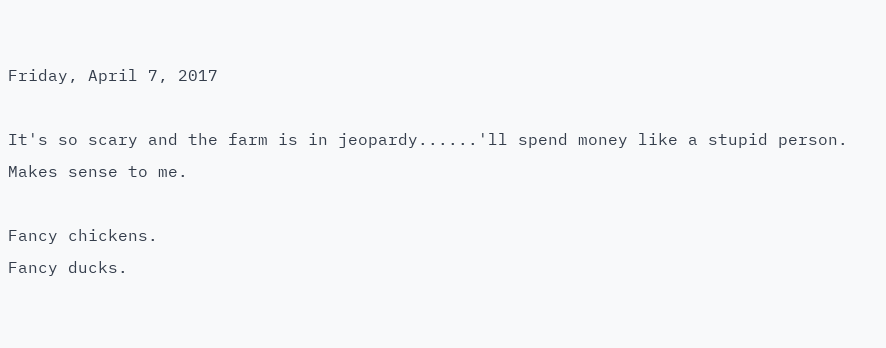Friday, April 7, 2017

It's so scary and the farm is in jeopardy......'ll spend money like a stupid person.
Makes sense to me.

Fancy chickens.
Fancy ducks.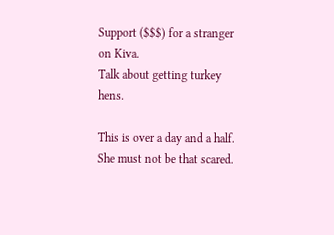Support ($$$) for a stranger on Kiva.
Talk about getting turkey hens.

This is over a day and a half.
She must not be that scared.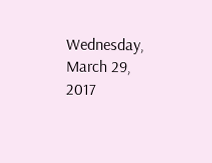Wednesday, March 29, 2017